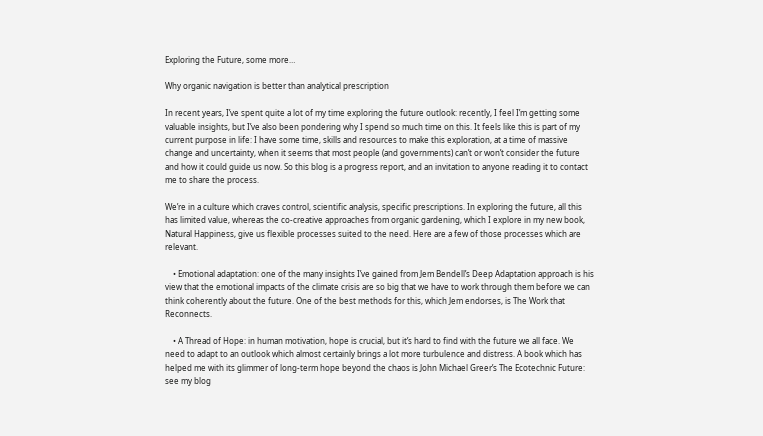Exploring the Future, some more…

Why organic navigation is better than analytical prescription

In recent years, I’ve spent quite a lot of my time exploring the future outlook: recently, I feel I’m getting some valuable insights, but I’ve also been pondering why I spend so much time on this. It feels like this is part of my current purpose in life: I have some time, skills and resources to make this exploration, at a time of massive change and uncertainty, when it seems that most people (and governments) can’t or won’t consider the future and how it could guide us now. So this blog is a progress report, and an invitation to anyone reading it to contact me to share the process.

We’re in a culture which craves control, scientific analysis, specific prescriptions. In exploring the future, all this has limited value, whereas the co-creative approaches from organic gardening, which I explore in my new book, Natural Happiness, give us flexible processes suited to the need. Here are a few of those processes which are relevant.

    • Emotional adaptation: one of the many insights I’ve gained from Jem Bendell’s Deep Adaptation approach is his view that the emotional impacts of the climate crisis are so big that we have to work through them before we can think coherently about the future. One of the best methods for this, which Jem endorses, is The Work that Reconnects.

    • A Thread of Hope: in human motivation, hope is crucial, but it’s hard to find with the future we all face. We need to adapt to an outlook which almost certainly brings a lot more turbulence and distress. A book which has helped me with its glimmer of long-term hope beyond the chaos is John Michael Greer’s The Ecotechnic Future: see my blog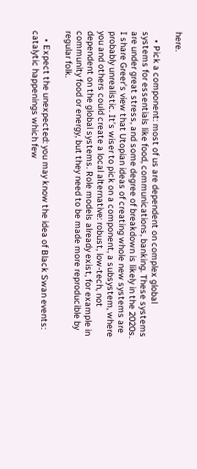here.

    • Pick a component: most of us are dependent on complex global systems for essentials like food, communications, banking. These systems are under great stress, and some degree of breakdown is likely in the 2020s. I share Greer’s view that Utopian ideas of creating whole new systems are probably unrealistic. It’s wiser to pick on a component, a subsystem, where you and others could create a local alternative: robust, low-tech, not dependent on the global systems. Role models already exist, for example in community food or energy, but they need to be made more reproducible by regular folk.

    • Expect the unexpected: you may know the idea of Black Swan events: catalytic happenings which few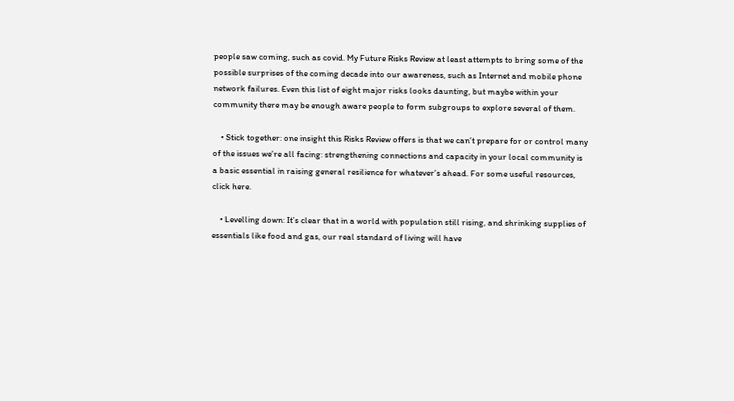people saw coming, such as covid. My Future Risks Review at least attempts to bring some of the possible surprises of the coming decade into our awareness, such as Internet and mobile phone network failures. Even this list of eight major risks looks daunting, but maybe within your community there may be enough aware people to form subgroups to explore several of them.

    • Stick together: one insight this Risks Review offers is that we can’t prepare for or control many of the issues we’re all facing: strengthening connections and capacity in your local community is a basic essential in raising general resilience for whatever’s ahead. For some useful resources, click here.

    • Levelling down: It’s clear that in a world with population still rising, and shrinking supplies of essentials like food and gas, our real standard of living will have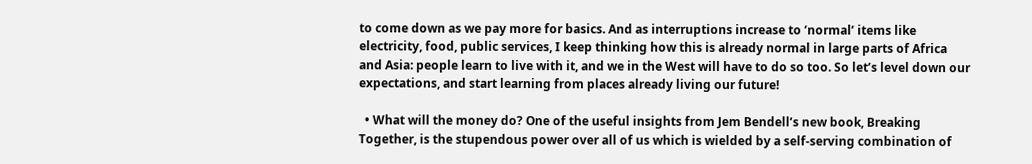to come down as we pay more for basics. And as interruptions increase to ‘normal’ items like electricity, food, public services, I keep thinking how this is already normal in large parts of Africa and Asia: people learn to live with it, and we in the West will have to do so too. So let’s level down our expectations, and start learning from places already living our future!

  • What will the money do? One of the useful insights from Jem Bendell’s new book, Breaking Together, is the stupendous power over all of us which is wielded by a self-serving combination of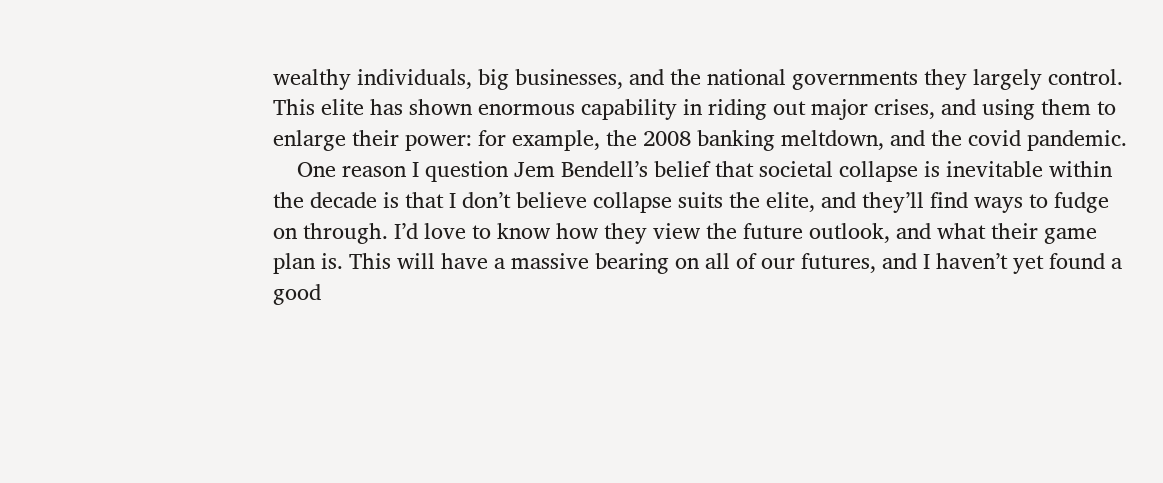wealthy individuals, big businesses, and the national governments they largely control. This elite has shown enormous capability in riding out major crises, and using them to enlarge their power: for example, the 2008 banking meltdown, and the covid pandemic.
    One reason I question Jem Bendell’s belief that societal collapse is inevitable within the decade is that I don’t believe collapse suits the elite, and they’ll find ways to fudge on through. I’d love to know how they view the future outlook, and what their game plan is. This will have a massive bearing on all of our futures, and I haven’t yet found a good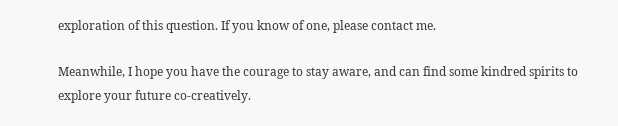exploration of this question. If you know of one, please contact me.

Meanwhile, I hope you have the courage to stay aware, and can find some kindred spirits to explore your future co-creatively.